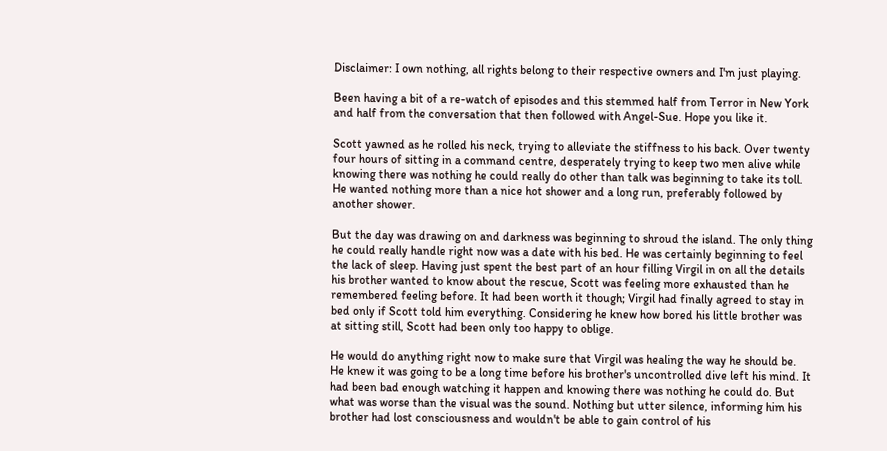Disclaimer: I own nothing, all rights belong to their respective owners and I'm just playing.

Been having a bit of a re-watch of episodes and this stemmed half from Terror in New York and half from the conversation that then followed with Angel-Sue. Hope you like it.

Scott yawned as he rolled his neck, trying to alleviate the stiffness to his back. Over twenty four hours of sitting in a command centre, desperately trying to keep two men alive while knowing there was nothing he could really do other than talk was beginning to take its toll. He wanted nothing more than a nice hot shower and a long run, preferably followed by another shower.

But the day was drawing on and darkness was beginning to shroud the island. The only thing he could really handle right now was a date with his bed. He was certainly beginning to feel the lack of sleep. Having just spent the best part of an hour filling Virgil in on all the details his brother wanted to know about the rescue, Scott was feeling more exhausted than he remembered feeling before. It had been worth it though; Virgil had finally agreed to stay in bed only if Scott told him everything. Considering he knew how bored his little brother was at sitting still, Scott had been only too happy to oblige.

He would do anything right now to make sure that Virgil was healing the way he should be. He knew it was going to be a long time before his brother's uncontrolled dive left his mind. It had been bad enough watching it happen and knowing there was nothing he could do. But what was worse than the visual was the sound. Nothing but utter silence, informing him his brother had lost consciousness and wouldn't be able to gain control of his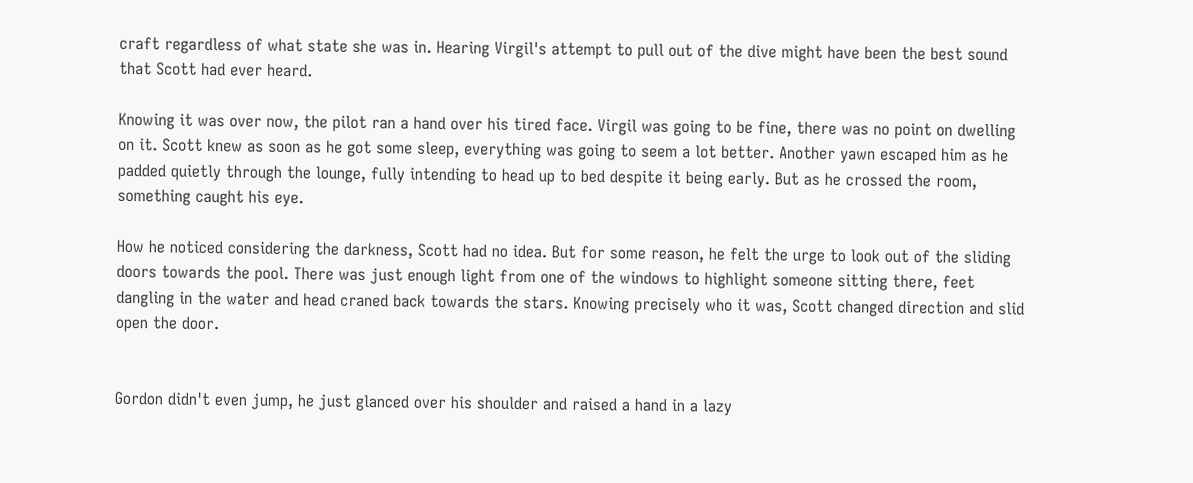craft regardless of what state she was in. Hearing Virgil's attempt to pull out of the dive might have been the best sound that Scott had ever heard.

Knowing it was over now, the pilot ran a hand over his tired face. Virgil was going to be fine, there was no point on dwelling on it. Scott knew as soon as he got some sleep, everything was going to seem a lot better. Another yawn escaped him as he padded quietly through the lounge, fully intending to head up to bed despite it being early. But as he crossed the room, something caught his eye.

How he noticed considering the darkness, Scott had no idea. But for some reason, he felt the urge to look out of the sliding doors towards the pool. There was just enough light from one of the windows to highlight someone sitting there, feet dangling in the water and head craned back towards the stars. Knowing precisely who it was, Scott changed direction and slid open the door.


Gordon didn't even jump, he just glanced over his shoulder and raised a hand in a lazy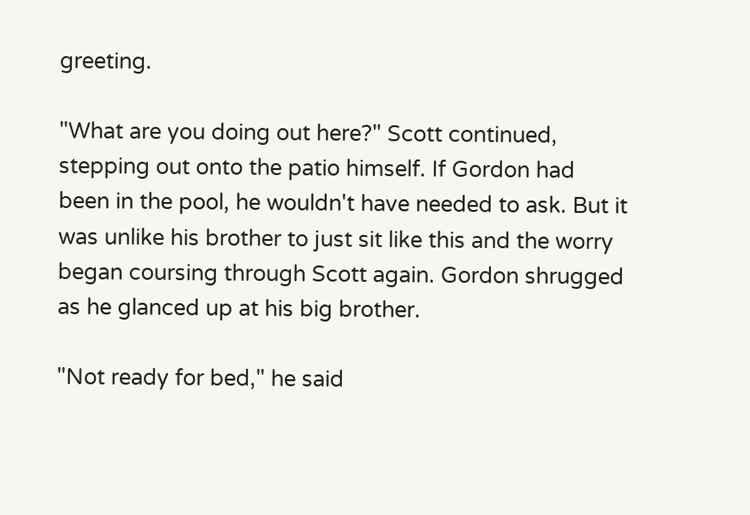greeting.

"What are you doing out here?" Scott continued, stepping out onto the patio himself. If Gordon had been in the pool, he wouldn't have needed to ask. But it was unlike his brother to just sit like this and the worry began coursing through Scott again. Gordon shrugged as he glanced up at his big brother.

"Not ready for bed," he said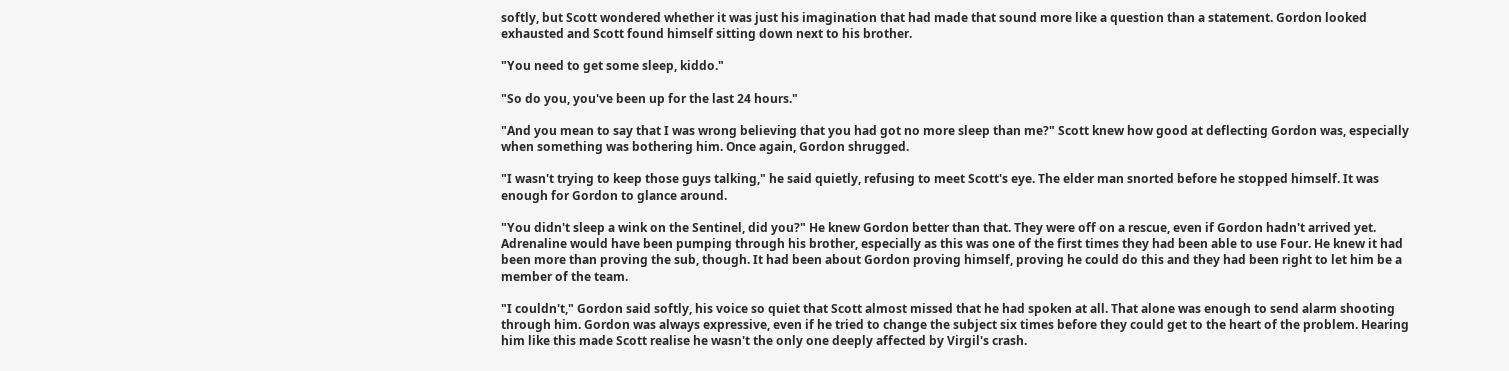softly, but Scott wondered whether it was just his imagination that had made that sound more like a question than a statement. Gordon looked exhausted and Scott found himself sitting down next to his brother.

"You need to get some sleep, kiddo."

"So do you, you've been up for the last 24 hours."

"And you mean to say that I was wrong believing that you had got no more sleep than me?" Scott knew how good at deflecting Gordon was, especially when something was bothering him. Once again, Gordon shrugged.

"I wasn't trying to keep those guys talking," he said quietly, refusing to meet Scott's eye. The elder man snorted before he stopped himself. It was enough for Gordon to glance around.

"You didn't sleep a wink on the Sentinel, did you?" He knew Gordon better than that. They were off on a rescue, even if Gordon hadn't arrived yet. Adrenaline would have been pumping through his brother, especially as this was one of the first times they had been able to use Four. He knew it had been more than proving the sub, though. It had been about Gordon proving himself, proving he could do this and they had been right to let him be a member of the team.

"I couldn't," Gordon said softly, his voice so quiet that Scott almost missed that he had spoken at all. That alone was enough to send alarm shooting through him. Gordon was always expressive, even if he tried to change the subject six times before they could get to the heart of the problem. Hearing him like this made Scott realise he wasn't the only one deeply affected by Virgil's crash.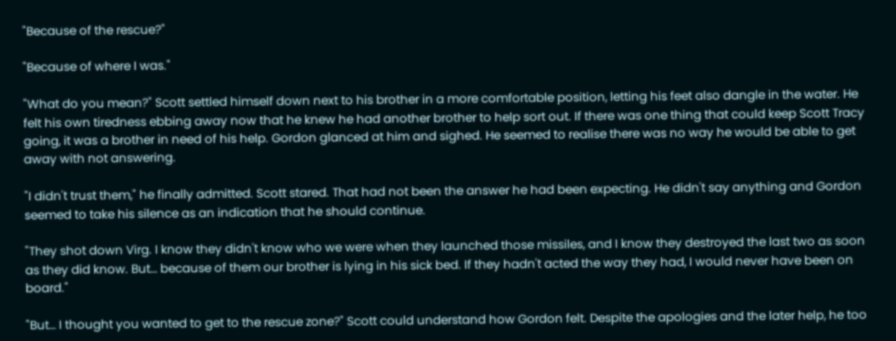"Because of the rescue?"

"Because of where I was."

"What do you mean?" Scott settled himself down next to his brother in a more comfortable position, letting his feet also dangle in the water. He felt his own tiredness ebbing away now that he knew he had another brother to help sort out. If there was one thing that could keep Scott Tracy going, it was a brother in need of his help. Gordon glanced at him and sighed. He seemed to realise there was no way he would be able to get away with not answering.

"I didn't trust them," he finally admitted. Scott stared. That had not been the answer he had been expecting. He didn't say anything and Gordon seemed to take his silence as an indication that he should continue.

"They shot down Virg. I know they didn't know who we were when they launched those missiles, and I know they destroyed the last two as soon as they did know. But… because of them our brother is lying in his sick bed. If they hadn't acted the way they had, I would never have been on board."

"But… I thought you wanted to get to the rescue zone?" Scott could understand how Gordon felt. Despite the apologies and the later help, he too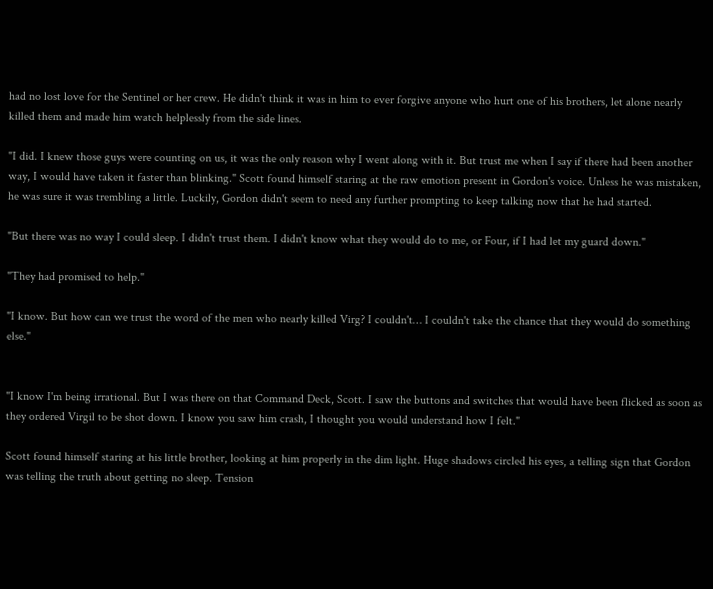had no lost love for the Sentinel or her crew. He didn't think it was in him to ever forgive anyone who hurt one of his brothers, let alone nearly killed them and made him watch helplessly from the side lines.

"I did. I knew those guys were counting on us, it was the only reason why I went along with it. But trust me when I say if there had been another way, I would have taken it faster than blinking." Scott found himself staring at the raw emotion present in Gordon's voice. Unless he was mistaken, he was sure it was trembling a little. Luckily, Gordon didn't seem to need any further prompting to keep talking now that he had started.

"But there was no way I could sleep. I didn't trust them. I didn't know what they would do to me, or Four, if I had let my guard down."

"They had promised to help."

"I know. But how can we trust the word of the men who nearly killed Virg? I couldn't… I couldn't take the chance that they would do something else."


"I know I'm being irrational. But I was there on that Command Deck, Scott. I saw the buttons and switches that would have been flicked as soon as they ordered Virgil to be shot down. I know you saw him crash, I thought you would understand how I felt."

Scott found himself staring at his little brother, looking at him properly in the dim light. Huge shadows circled his eyes, a telling sign that Gordon was telling the truth about getting no sleep. Tension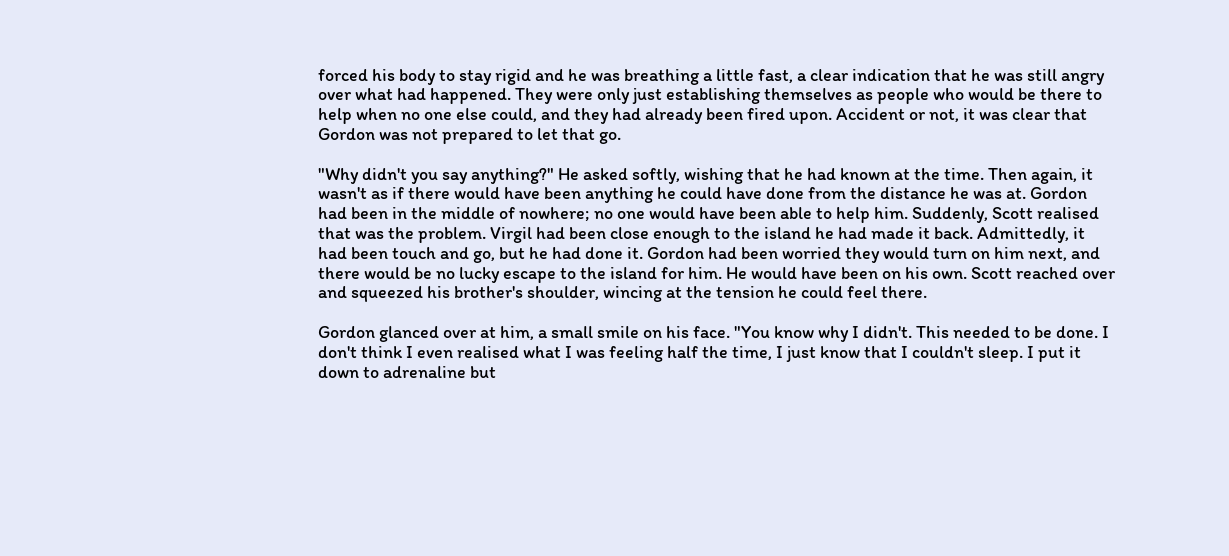forced his body to stay rigid and he was breathing a little fast, a clear indication that he was still angry over what had happened. They were only just establishing themselves as people who would be there to help when no one else could, and they had already been fired upon. Accident or not, it was clear that Gordon was not prepared to let that go.

"Why didn't you say anything?" He asked softly, wishing that he had known at the time. Then again, it wasn't as if there would have been anything he could have done from the distance he was at. Gordon had been in the middle of nowhere; no one would have been able to help him. Suddenly, Scott realised that was the problem. Virgil had been close enough to the island he had made it back. Admittedly, it had been touch and go, but he had done it. Gordon had been worried they would turn on him next, and there would be no lucky escape to the island for him. He would have been on his own. Scott reached over and squeezed his brother's shoulder, wincing at the tension he could feel there.

Gordon glanced over at him, a small smile on his face. "You know why I didn't. This needed to be done. I don't think I even realised what I was feeling half the time, I just know that I couldn't sleep. I put it down to adrenaline but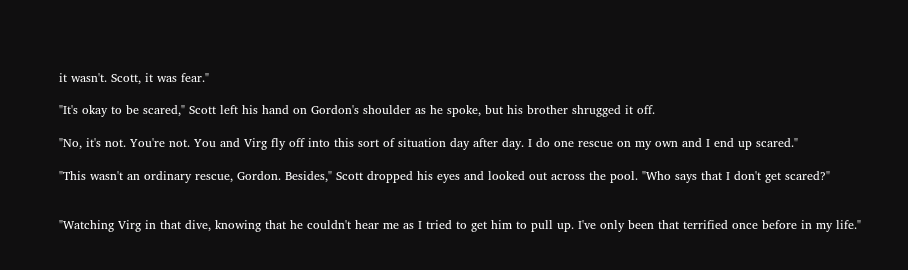it wasn't. Scott, it was fear."

"It's okay to be scared," Scott left his hand on Gordon's shoulder as he spoke, but his brother shrugged it off.

"No, it's not. You're not. You and Virg fly off into this sort of situation day after day. I do one rescue on my own and I end up scared."

"This wasn't an ordinary rescue, Gordon. Besides," Scott dropped his eyes and looked out across the pool. "Who says that I don't get scared?"


"Watching Virg in that dive, knowing that he couldn't hear me as I tried to get him to pull up. I've only been that terrified once before in my life."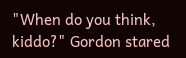"When do you think, kiddo?" Gordon stared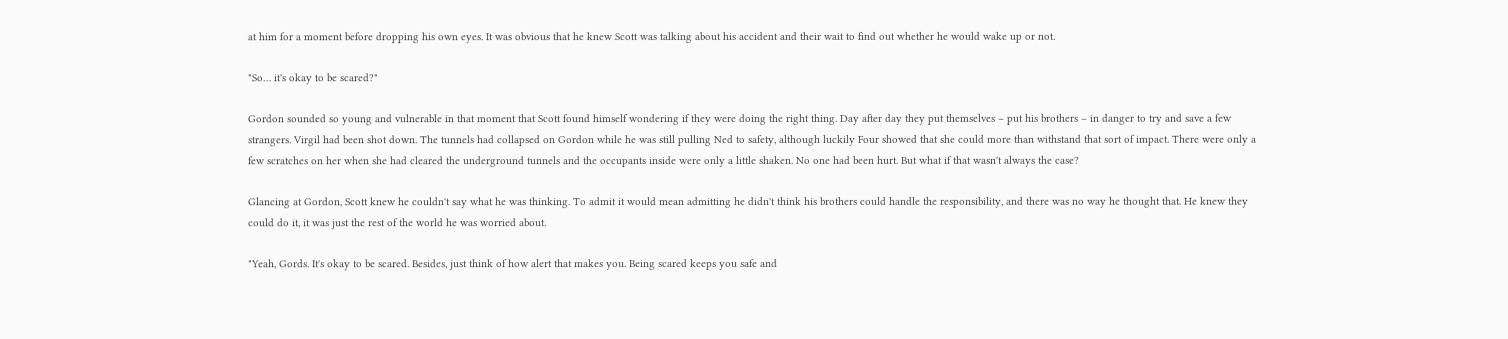at him for a moment before dropping his own eyes. It was obvious that he knew Scott was talking about his accident and their wait to find out whether he would wake up or not.

"So… it's okay to be scared?"

Gordon sounded so young and vulnerable in that moment that Scott found himself wondering if they were doing the right thing. Day after day they put themselves – put his brothers – in danger to try and save a few strangers. Virgil had been shot down. The tunnels had collapsed on Gordon while he was still pulling Ned to safety, although luckily Four showed that she could more than withstand that sort of impact. There were only a few scratches on her when she had cleared the underground tunnels and the occupants inside were only a little shaken. No one had been hurt. But what if that wasn't always the case?

Glancing at Gordon, Scott knew he couldn't say what he was thinking. To admit it would mean admitting he didn't think his brothers could handle the responsibility, and there was no way he thought that. He knew they could do it, it was just the rest of the world he was worried about.

"Yeah, Gords. It's okay to be scared. Besides, just think of how alert that makes you. Being scared keeps you safe and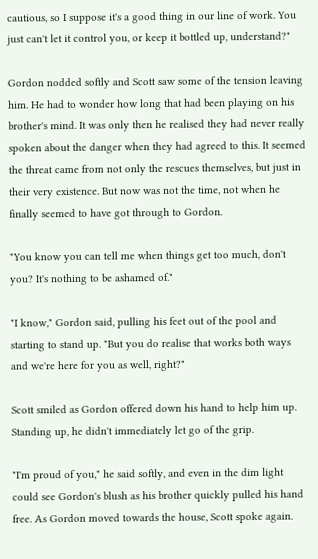cautious, so I suppose it's a good thing in our line of work. You just can't let it control you, or keep it bottled up, understand?"

Gordon nodded softly and Scott saw some of the tension leaving him. He had to wonder how long that had been playing on his brother's mind. It was only then he realised they had never really spoken about the danger when they had agreed to this. It seemed the threat came from not only the rescues themselves, but just in their very existence. But now was not the time, not when he finally seemed to have got through to Gordon.

"You know you can tell me when things get too much, don't you? It's nothing to be ashamed of."

"I know," Gordon said, pulling his feet out of the pool and starting to stand up. "But you do realise that works both ways and we're here for you as well, right?"

Scott smiled as Gordon offered down his hand to help him up. Standing up, he didn't immediately let go of the grip.

"I'm proud of you," he said softly, and even in the dim light could see Gordon's blush as his brother quickly pulled his hand free. As Gordon moved towards the house, Scott spoke again.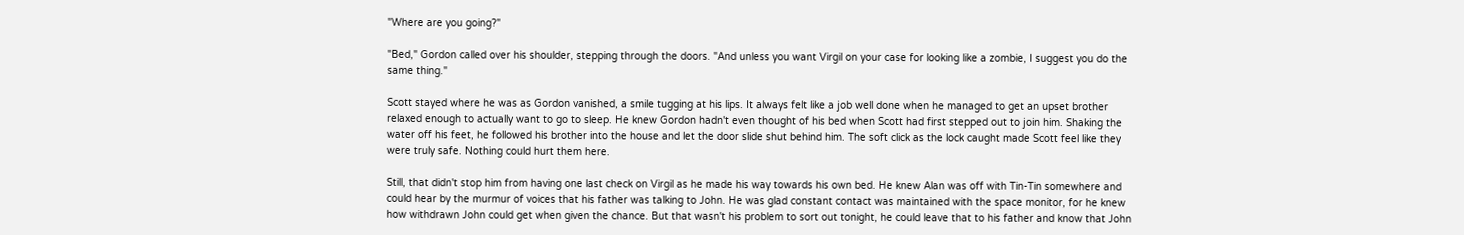"Where are you going?"

"Bed," Gordon called over his shoulder, stepping through the doors. "And unless you want Virgil on your case for looking like a zombie, I suggest you do the same thing."

Scott stayed where he was as Gordon vanished, a smile tugging at his lips. It always felt like a job well done when he managed to get an upset brother relaxed enough to actually want to go to sleep. He knew Gordon hadn't even thought of his bed when Scott had first stepped out to join him. Shaking the water off his feet, he followed his brother into the house and let the door slide shut behind him. The soft click as the lock caught made Scott feel like they were truly safe. Nothing could hurt them here.

Still, that didn't stop him from having one last check on Virgil as he made his way towards his own bed. He knew Alan was off with Tin-Tin somewhere and could hear by the murmur of voices that his father was talking to John. He was glad constant contact was maintained with the space monitor, for he knew how withdrawn John could get when given the chance. But that wasn't his problem to sort out tonight, he could leave that to his father and know that John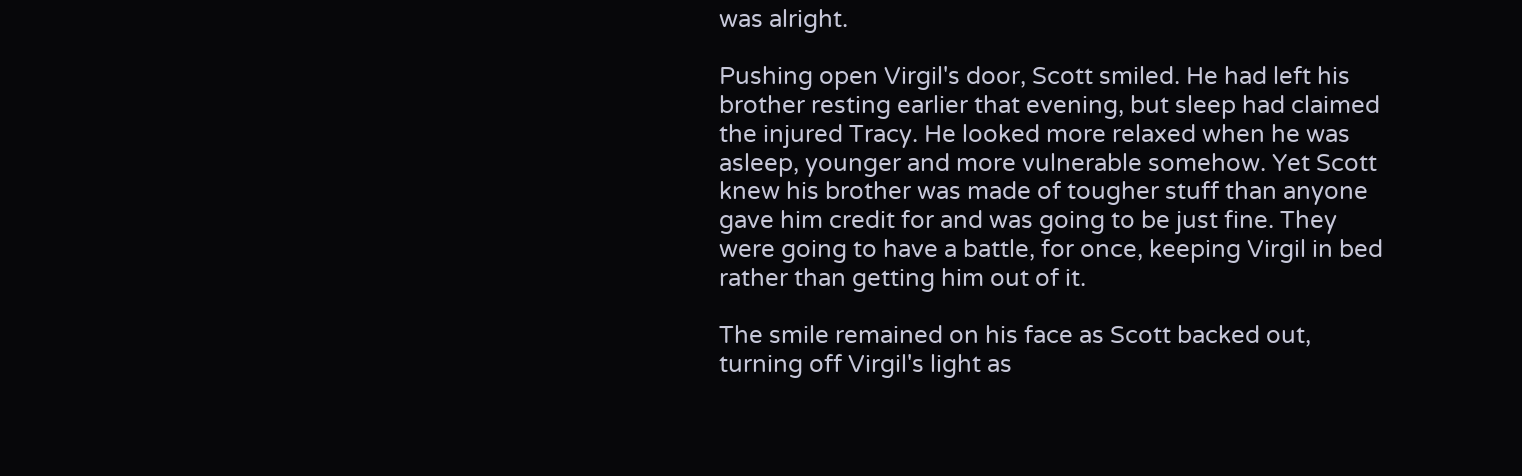was alright.

Pushing open Virgil's door, Scott smiled. He had left his brother resting earlier that evening, but sleep had claimed the injured Tracy. He looked more relaxed when he was asleep, younger and more vulnerable somehow. Yet Scott knew his brother was made of tougher stuff than anyone gave him credit for and was going to be just fine. They were going to have a battle, for once, keeping Virgil in bed rather than getting him out of it.

The smile remained on his face as Scott backed out, turning off Virgil's light as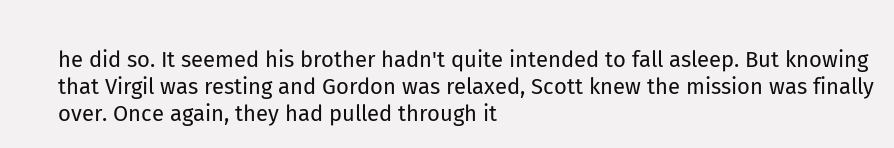he did so. It seemed his brother hadn't quite intended to fall asleep. But knowing that Virgil was resting and Gordon was relaxed, Scott knew the mission was finally over. Once again, they had pulled through it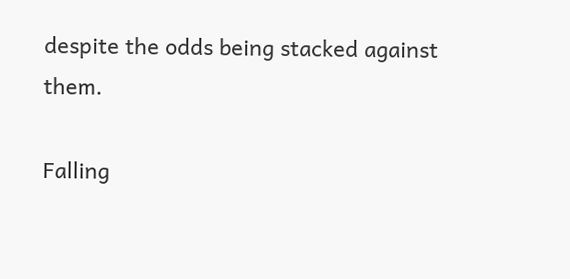despite the odds being stacked against them.

Falling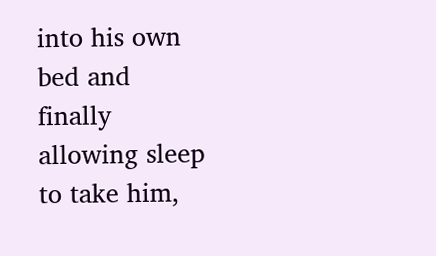into his own bed and finally allowing sleep to take him,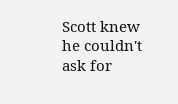Scott knew he couldn't ask for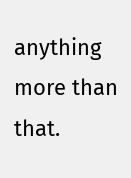anything more than that.